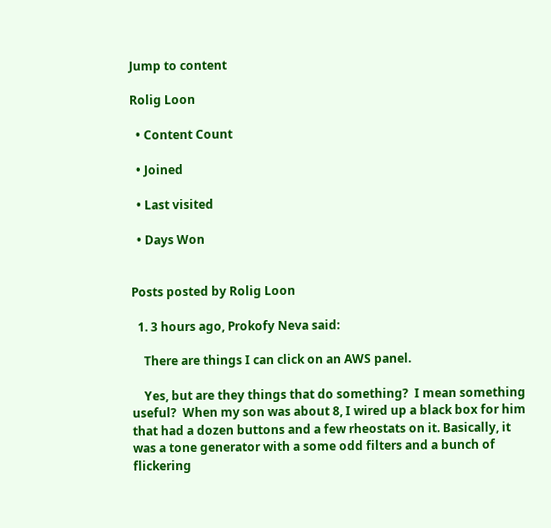Jump to content

Rolig Loon

  • Content Count

  • Joined

  • Last visited

  • Days Won


Posts posted by Rolig Loon

  1. 3 hours ago, Prokofy Neva said:

    There are things I can click on an AWS panel.

    Yes, but are they things that do something?  I mean something useful?  When my son was about 8, I wired up a black box for him that had a dozen buttons and a few rheostats on it. Basically, it was a tone generator with a some odd filters and a bunch of flickering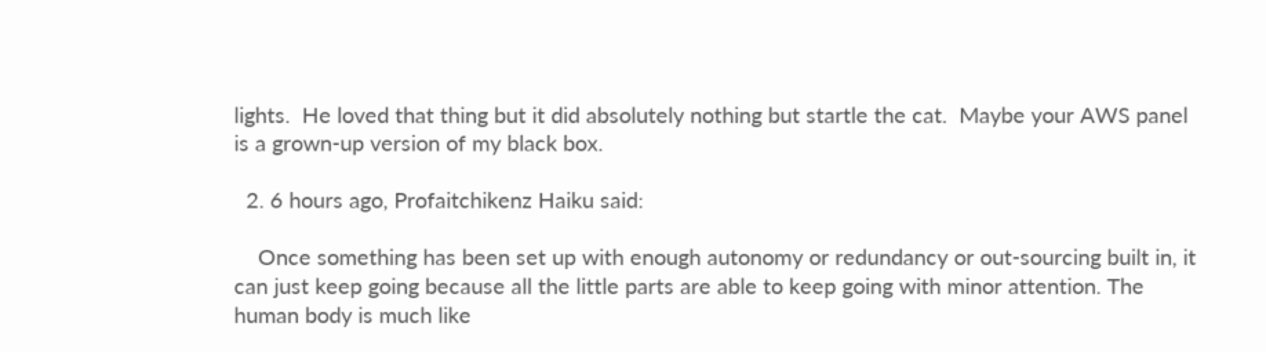lights.  He loved that thing but it did absolutely nothing but startle the cat.  Maybe your AWS panel is a grown-up version of my black box.

  2. 6 hours ago, Profaitchikenz Haiku said:

    Once something has been set up with enough autonomy or redundancy or out-sourcing built in, it can just keep going because all the little parts are able to keep going with minor attention. The human body is much like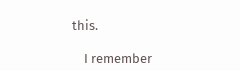this.

    I remember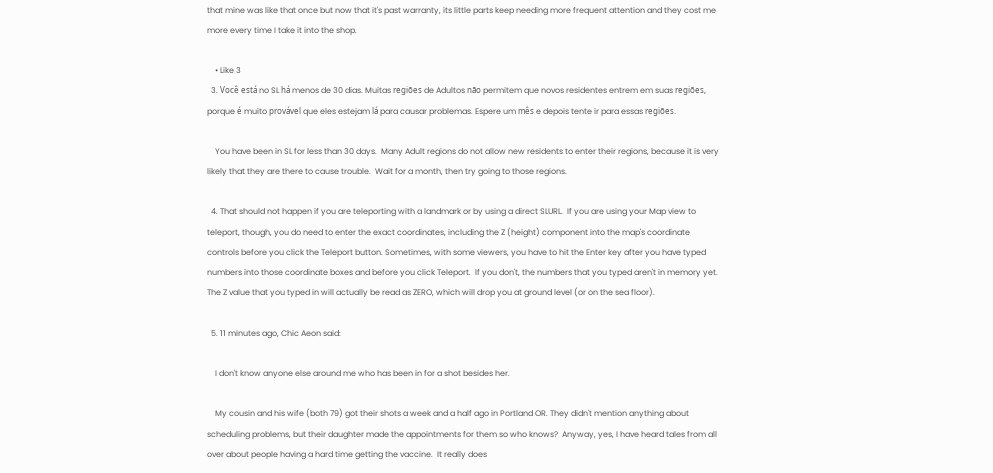that mine was like that once but now that it's past warranty, its little parts keep needing more frequent attention and they cost me more every time I take it into the shop.

    • Like 3
  3. Você está no SL há menos de 30 dias. Muitas regiões de Adultos não permitem que novos residentes entrem em suas regiões, porque é muito provável que eles estejam lá para causar problemas. Espere um mês e depois tente ir para essas regiões.

    You have been in SL for less than 30 days.  Many Adult regions do not allow new residents to enter their regions, because it is very likely that they are there to cause trouble.  Wait for a month, then try going to those regions.

  4. That should not happen if you are teleporting with a landmark or by using a direct SLURL.  If you are using your Map view to teleport, though, you do need to enter the exact coordinates, including the Z (height) component into the map's coordinate controls before you click the Teleport button. Sometimes, with some viewers, you have to hit the Enter key after you have typed numbers into those coordinate boxes and before you click Teleport.  If you don't, the numbers that you typed aren't in memory yet.  The Z value that you typed in will actually be read as ZERO, which will drop you at ground level (or on the sea floor).

  5. 11 minutes ago, Chic Aeon said:

    I don't know anyone else around me who has been in for a shot besides her.

    My cousin and his wife (both 79) got their shots a week and a half ago in Portland OR. They didn't mention anything about scheduling problems, but their daughter made the appointments for them so who knows?  Anyway, yes, I have heard tales from all over about people having a hard time getting the vaccine.  It really does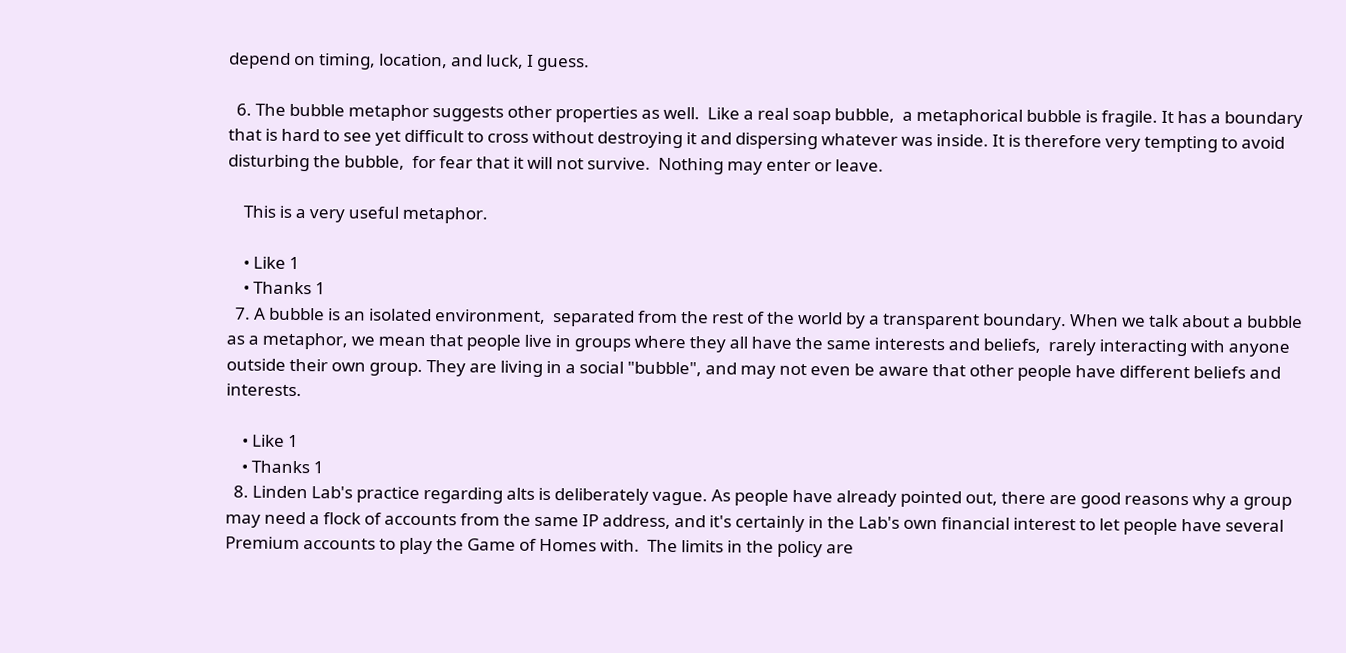depend on timing, location, and luck, I guess.

  6. The bubble metaphor suggests other properties as well.  Like a real soap bubble,  a metaphorical bubble is fragile. It has a boundary that is hard to see yet difficult to cross without destroying it and dispersing whatever was inside. It is therefore very tempting to avoid disturbing the bubble,  for fear that it will not survive.  Nothing may enter or leave.

    This is a very useful metaphor.

    • Like 1
    • Thanks 1
  7. A bubble is an isolated environment,  separated from the rest of the world by a transparent boundary. When we talk about a bubble as a metaphor, we mean that people live in groups where they all have the same interests and beliefs,  rarely interacting with anyone outside their own group. They are living in a social "bubble", and may not even be aware that other people have different beliefs and interests.

    • Like 1
    • Thanks 1
  8. Linden Lab's practice regarding alts is deliberately vague. As people have already pointed out, there are good reasons why a group may need a flock of accounts from the same IP address, and it's certainly in the Lab's own financial interest to let people have several Premium accounts to play the Game of Homes with.  The limits in the policy are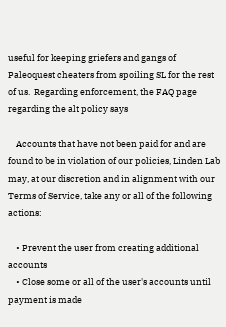useful for keeping griefers and gangs of Paleoquest cheaters from spoiling SL for the rest of us.  Regarding enforcement, the FAQ page regarding the alt policy says

    Accounts that have not been paid for and are found to be in violation of our policies, Linden Lab may, at our discretion and in alignment with our Terms of Service, take any or all of the following actions:

    • Prevent the user from creating additional accounts
    • Close some or all of the user's accounts until payment is made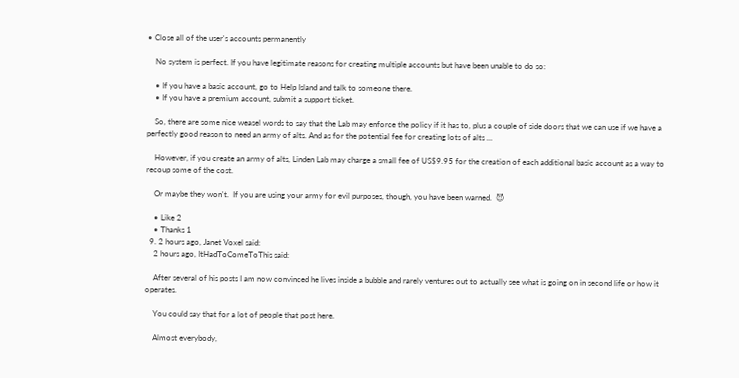• Close all of the user's accounts permanently

    No system is perfect. If you have legitimate reasons for creating multiple accounts but have been unable to do so:

    • If you have a basic account, go to Help Island and talk to someone there.
    • If you have a premium account, submit a support ticket.

    So, there are some nice weasel words to say that the Lab may enforce the policy if it has to, plus a couple of side doors that we can use if we have a perfectly good reason to need an army of alts. And as for the potential fee for creating lots of alts ...

    However, if you create an army of alts, Linden Lab may charge a small fee of US$9.95 for the creation of each additional basic account as a way to recoup some of the cost.

    Or maybe they won't.  If you are using your army for evil purposes, though, you have been warned.  😈

    • Like 2
    • Thanks 1
  9. 2 hours ago, Janet Voxel said:
    2 hours ago, ItHadToComeToThis said:

    After several of his posts I am now convinced he lives inside a bubble and rarely ventures out to actually see what is going on in second life or how it operates.

    You could say that for a lot of people that post here.

    Almost everybody,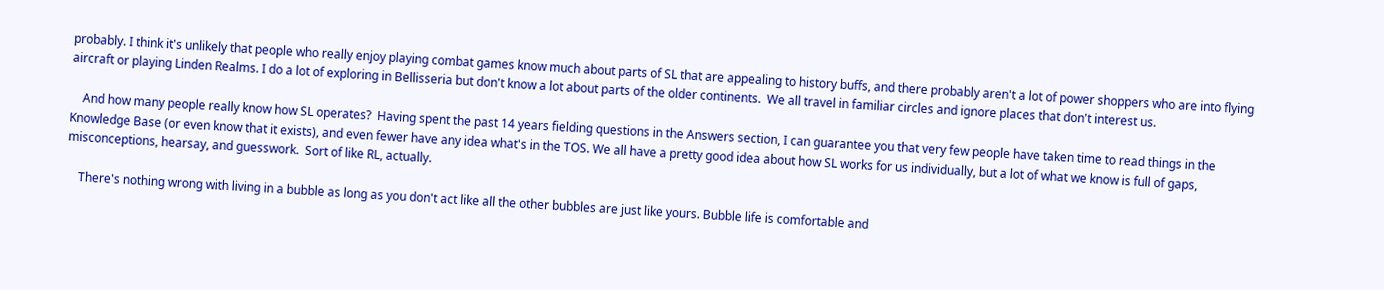probably. I think it's unlikely that people who really enjoy playing combat games know much about parts of SL that are appealing to history buffs, and there probably aren't a lot of power shoppers who are into flying aircraft or playing Linden Realms. I do a lot of exploring in Bellisseria but don't know a lot about parts of the older continents.  We all travel in familiar circles and ignore places that don't interest us.

    And how many people really know how SL operates?  Having spent the past 14 years fielding questions in the Answers section, I can guarantee you that very few people have taken time to read things in the Knowledge Base (or even know that it exists), and even fewer have any idea what's in the TOS. We all have a pretty good idea about how SL works for us individually, but a lot of what we know is full of gaps, misconceptions, hearsay, and guesswork.  Sort of like RL, actually.

    There's nothing wrong with living in a bubble as long as you don't act like all the other bubbles are just like yours. Bubble life is comfortable and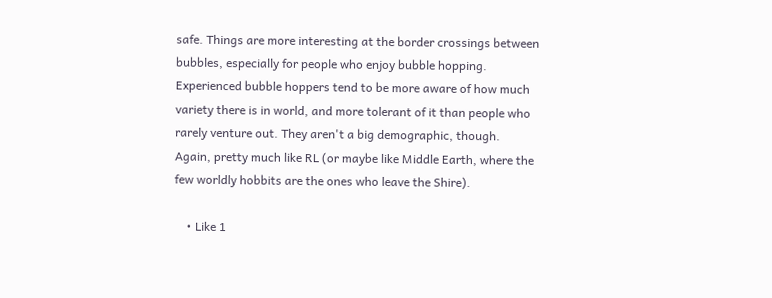safe. Things are more interesting at the border crossings between bubbles, especially for people who enjoy bubble hopping. Experienced bubble hoppers tend to be more aware of how much variety there is in world, and more tolerant of it than people who rarely venture out. They aren't a big demographic, though.  Again, pretty much like RL (or maybe like Middle Earth, where the few worldly hobbits are the ones who leave the Shire).

    • Like 1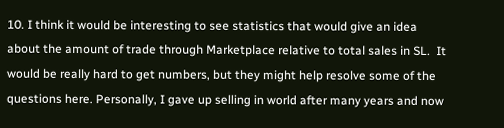10. I think it would be interesting to see statistics that would give an idea about the amount of trade through Marketplace relative to total sales in SL.  It would be really hard to get numbers, but they might help resolve some of the questions here. Personally, I gave up selling in world after many years and now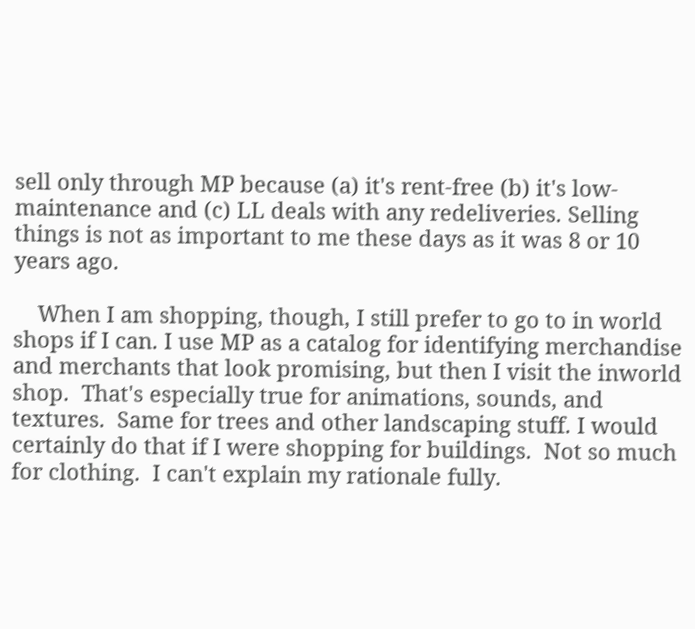sell only through MP because (a) it's rent-free (b) it's low-maintenance and (c) LL deals with any redeliveries. Selling things is not as important to me these days as it was 8 or 10 years ago.

    When I am shopping, though, I still prefer to go to in world shops if I can. I use MP as a catalog for identifying merchandise and merchants that look promising, but then I visit the inworld shop.  That's especially true for animations, sounds, and textures.  Same for trees and other landscaping stuff. I would certainly do that if I were shopping for buildings.  Not so much for clothing.  I can't explain my rationale fully.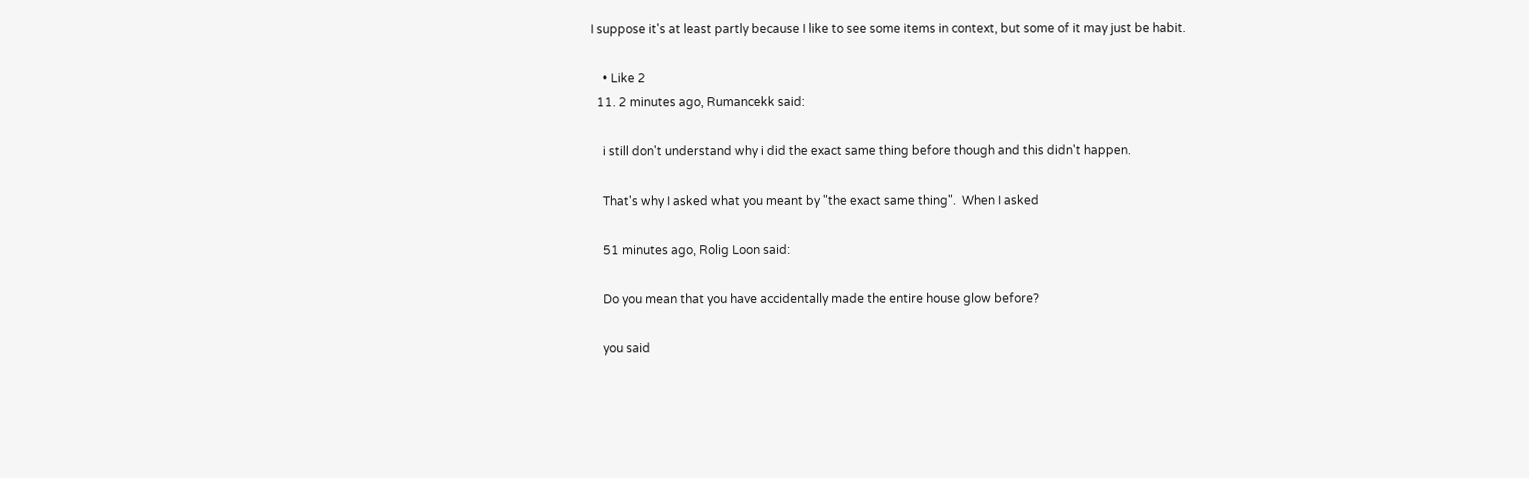I suppose it's at least partly because I like to see some items in context, but some of it may just be habit.

    • Like 2
  11. 2 minutes ago, Rumancekk said:

    i still don't understand why i did the exact same thing before though and this didn't happen.

    That's why I asked what you meant by "the exact same thing".  When I asked

    51 minutes ago, Rolig Loon said:

    Do you mean that you have accidentally made the entire house glow before?

    you said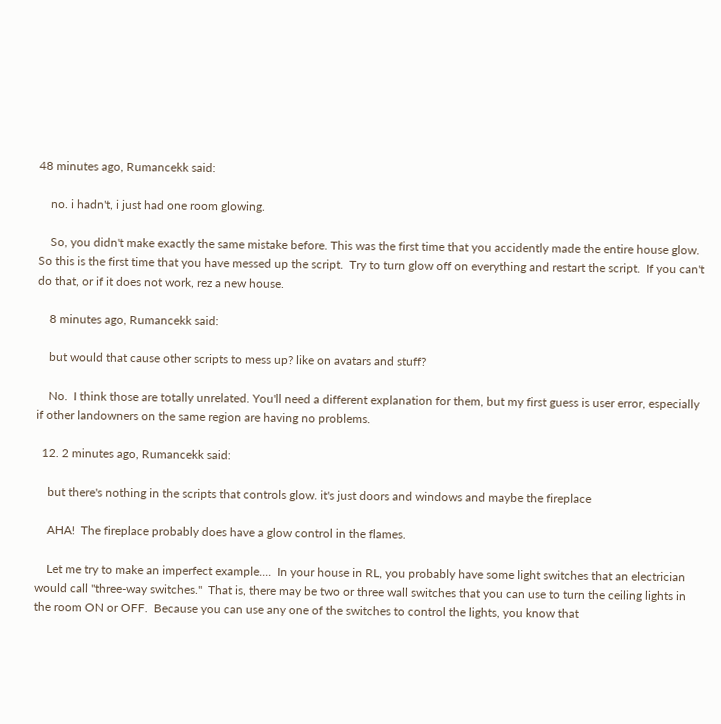48 minutes ago, Rumancekk said:

    no. i hadn't, i just had one room glowing.

    So, you didn't make exactly the same mistake before. This was the first time that you accidently made the entire house glow. So this is the first time that you have messed up the script.  Try to turn glow off on everything and restart the script.  If you can't do that, or if it does not work, rez a new house.

    8 minutes ago, Rumancekk said:

    but would that cause other scripts to mess up? like on avatars and stuff?

    No.  I think those are totally unrelated. You'll need a different explanation for them, but my first guess is user error, especially if other landowners on the same region are having no problems.

  12. 2 minutes ago, Rumancekk said:

    but there's nothing in the scripts that controls glow. it's just doors and windows and maybe the fireplace

    AHA!  The fireplace probably does have a glow control in the flames.

    Let me try to make an imperfect example....  In your house in RL, you probably have some light switches that an electrician would call "three-way switches."  That is, there may be two or three wall switches that you can use to turn the ceiling lights in the room ON or OFF.  Because you can use any one of the switches to control the lights, you know that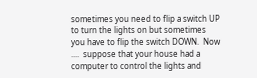sometimes you need to flip a switch UP to turn the lights on but sometimes you have to flip the switch DOWN.  Now ....  suppose that your house had a computer to control the lights and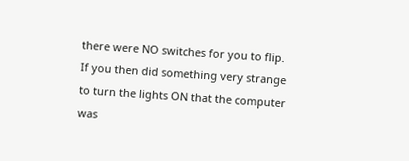there were NO switches for you to flip.  If you then did something very strange to turn the lights ON that the computer was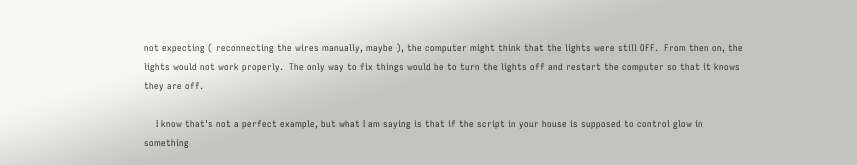not expecting ( reconnecting the wires manually, maybe ), the computer might think that the lights were still OFF.  From then on, the lights would not work properly.  The only way to fix things would be to turn the lights off and restart the computer so that it knows they are off.

    I know that's not a perfect example, but what I am saying is that if the script in your house is supposed to control glow in something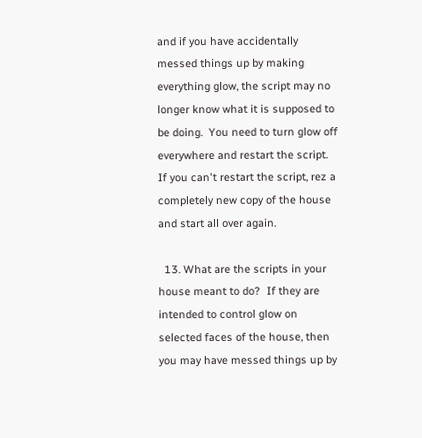and if you have accidentally messed things up by making everything glow, the script may no longer know what it is supposed to be doing.  You need to turn glow off everywhere and restart the script.  If you can't restart the script, rez a completely new copy of the house and start all over again.

  13. What are the scripts in your house meant to do?  If they are intended to control glow on selected faces of the house, then you may have messed things up by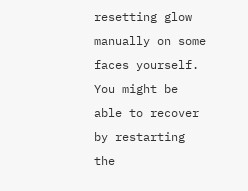resetting glow manually on some faces yourself.  You might be able to recover by restarting the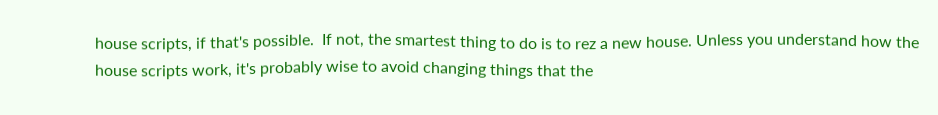house scripts, if that's possible.  If not, the smartest thing to do is to rez a new house. Unless you understand how the house scripts work, it's probably wise to avoid changing things that the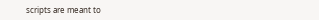scripts are meant to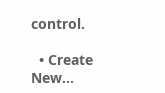control.

  • Create New...